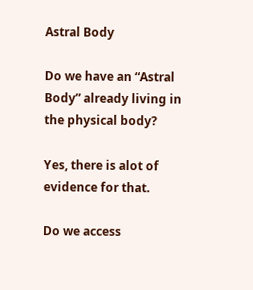Astral Body

Do we have an “Astral Body” already living in the physical body?

Yes, there is alot of evidence for that.

Do we access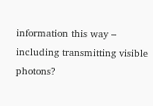information this way – including transmitting visible photons?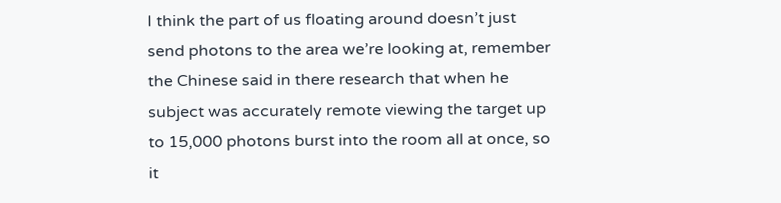I think the part of us floating around doesn’t just send photons to the area we’re looking at, remember the Chinese said in there research that when he subject was accurately remote viewing the target up to 15,000 photons burst into the room all at once, so it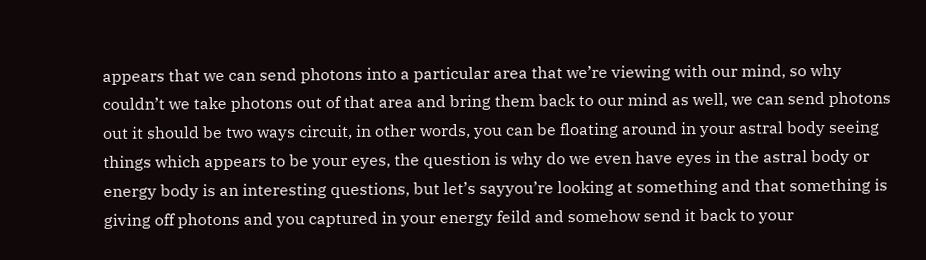appears that we can send photons into a particular area that we’re viewing with our mind, so why couldn’t we take photons out of that area and bring them back to our mind as well, we can send photons out it should be two ways circuit, in other words, you can be floating around in your astral body seeing things which appears to be your eyes, the question is why do we even have eyes in the astral body or energy body is an interesting questions, but let’s sayyou’re looking at something and that something is giving off photons and you captured in your energy feild and somehow send it back to your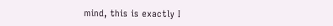mind, this is exactly I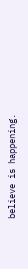believe is happening.